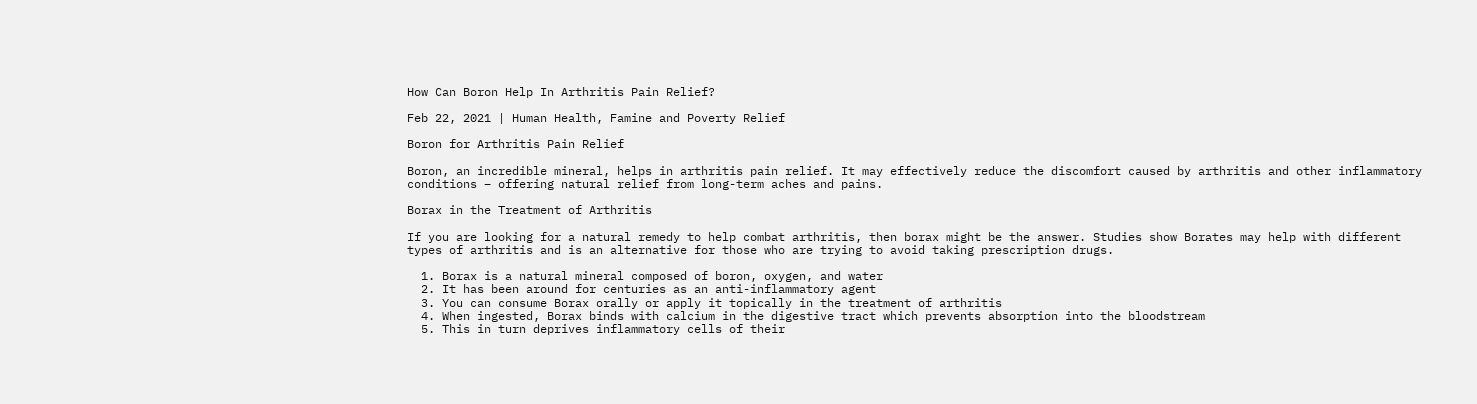How Can Boron Help In Arthritis Pain Relief?

Feb 22, 2021 | Human Health, Famine and Poverty Relief

Boron for Arthritis Pain Relief

Boron, an incredible mineral, helps in arthritis pain relief. It may effectively reduce the discomfort caused by arthritis and other inflammatory conditions – offering natural relief from long-term aches and pains.

Borax in the Treatment of Arthritis

If you are looking for a natural remedy to help combat arthritis, then borax might be the answer. Studies show Borates may help with different types of arthritis and is an alternative for those who are trying to avoid taking prescription drugs.

  1. Borax is a natural mineral composed of boron, oxygen, and water
  2. It has been around for centuries as an anti-inflammatory agent
  3. You can consume Borax orally or apply it topically in the treatment of arthritis
  4. When ingested, Borax binds with calcium in the digestive tract which prevents absorption into the bloodstream
  5. This in turn deprives inflammatory cells of their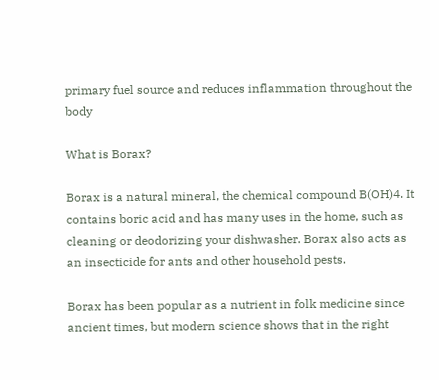primary fuel source and reduces inflammation throughout the body

What is Borax?

Borax is a natural mineral, the chemical compound B(OH)4. It contains boric acid and has many uses in the home, such as cleaning or deodorizing your dishwasher. Borax also acts as an insecticide for ants and other household pests.

Borax has been popular as a nutrient in folk medicine since ancient times, but modern science shows that in the right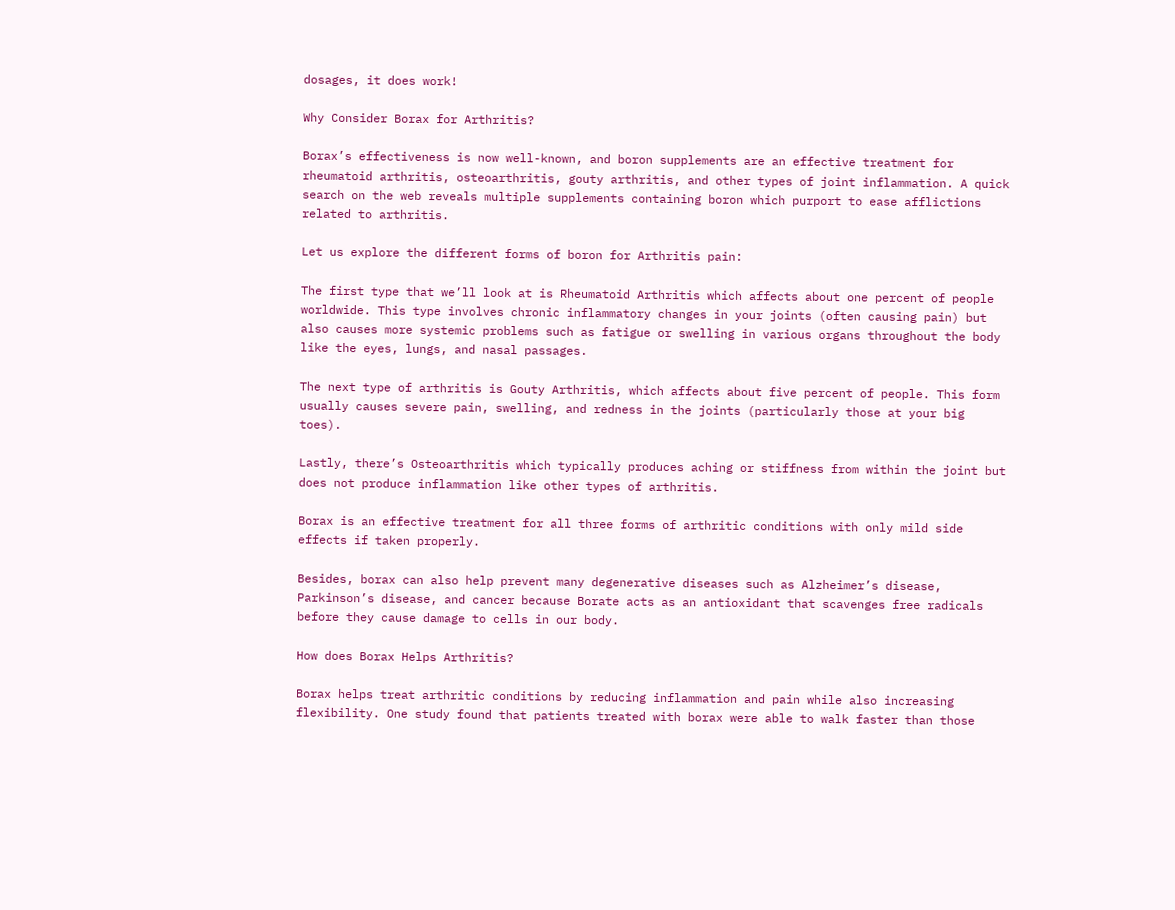dosages, it does work!

Why Consider Borax for Arthritis?

Borax’s effectiveness is now well-known, and boron supplements are an effective treatment for rheumatoid arthritis, osteoarthritis, gouty arthritis, and other types of joint inflammation. A quick search on the web reveals multiple supplements containing boron which purport to ease afflictions related to arthritis.

Let us explore the different forms of boron for Arthritis pain:

The first type that we’ll look at is Rheumatoid Arthritis which affects about one percent of people worldwide. This type involves chronic inflammatory changes in your joints (often causing pain) but also causes more systemic problems such as fatigue or swelling in various organs throughout the body like the eyes, lungs, and nasal passages.

The next type of arthritis is Gouty Arthritis, which affects about five percent of people. This form usually causes severe pain, swelling, and redness in the joints (particularly those at your big toes).

Lastly, there’s Osteoarthritis which typically produces aching or stiffness from within the joint but does not produce inflammation like other types of arthritis.

Borax is an effective treatment for all three forms of arthritic conditions with only mild side effects if taken properly.

Besides, borax can also help prevent many degenerative diseases such as Alzheimer’s disease, Parkinson’s disease, and cancer because Borate acts as an antioxidant that scavenges free radicals before they cause damage to cells in our body.

How does Borax Helps Arthritis?

Borax helps treat arthritic conditions by reducing inflammation and pain while also increasing flexibility. One study found that patients treated with borax were able to walk faster than those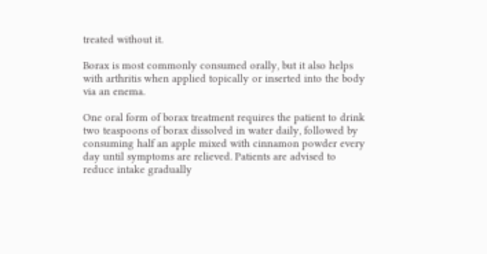treated without it.

Borax is most commonly consumed orally, but it also helps with arthritis when applied topically or inserted into the body via an enema.

One oral form of borax treatment requires the patient to drink two teaspoons of borax dissolved in water daily, followed by consuming half an apple mixed with cinnamon powder every day until symptoms are relieved. Patients are advised to reduce intake gradually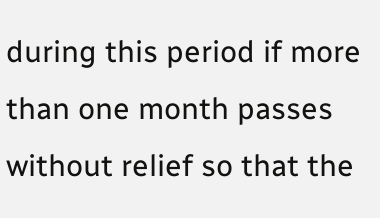during this period if more than one month passes without relief so that the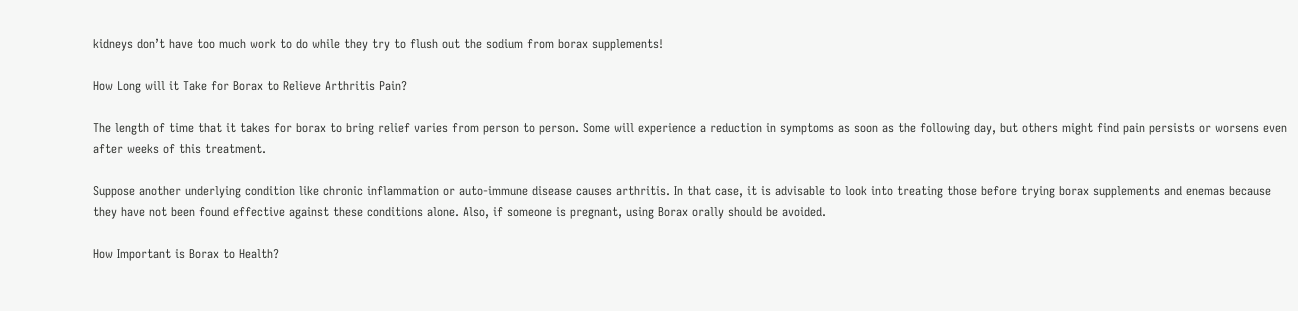kidneys don’t have too much work to do while they try to flush out the sodium from borax supplements!

How Long will it Take for Borax to Relieve Arthritis Pain?

The length of time that it takes for borax to bring relief varies from person to person. Some will experience a reduction in symptoms as soon as the following day, but others might find pain persists or worsens even after weeks of this treatment.

Suppose another underlying condition like chronic inflammation or auto-immune disease causes arthritis. In that case, it is advisable to look into treating those before trying borax supplements and enemas because they have not been found effective against these conditions alone. Also, if someone is pregnant, using Borax orally should be avoided.

How Important is Borax to Health?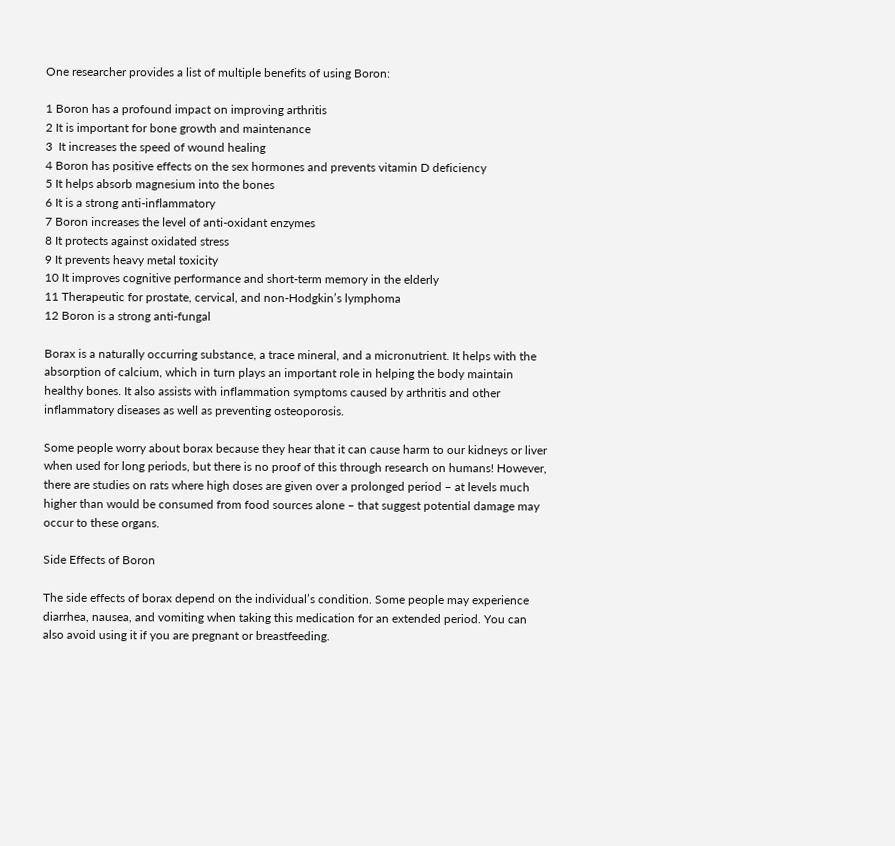One researcher provides a list of multiple benefits of using Boron:

1 Boron has a profound impact on improving arthritis
2 It is important for bone growth and maintenance
3  It increases the speed of wound healing
4 Boron has positive effects on the sex hormones and prevents vitamin D deficiency
5 It helps absorb magnesium into the bones
6 It is a strong anti-inflammatory
7 Boron increases the level of anti-oxidant enzymes
8 It protects against oxidated stress
9 It prevents heavy metal toxicity
10 It improves cognitive performance and short-term memory in the elderly
11 Therapeutic for prostate, cervical, and non-Hodgkin’s lymphoma
12 Boron is a strong anti-fungal

Borax is a naturally occurring substance, a trace mineral, and a micronutrient. It helps with the absorption of calcium, which in turn plays an important role in helping the body maintain healthy bones. It also assists with inflammation symptoms caused by arthritis and other inflammatory diseases as well as preventing osteoporosis.

Some people worry about borax because they hear that it can cause harm to our kidneys or liver when used for long periods, but there is no proof of this through research on humans! However, there are studies on rats where high doses are given over a prolonged period – at levels much higher than would be consumed from food sources alone – that suggest potential damage may occur to these organs.

Side Effects of Boron

The side effects of borax depend on the individual’s condition. Some people may experience diarrhea, nausea, and vomiting when taking this medication for an extended period. You can also avoid using it if you are pregnant or breastfeeding.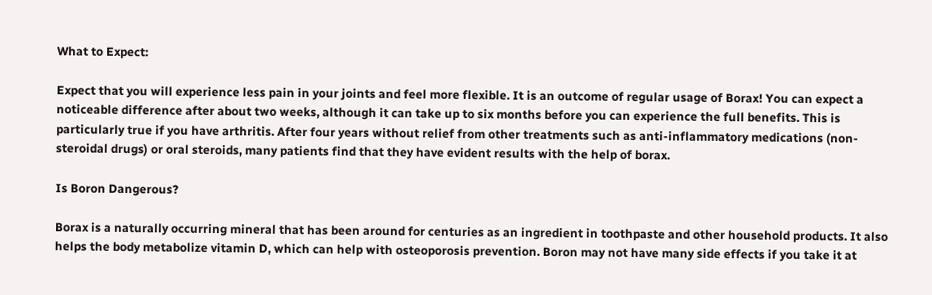What to Expect:

Expect that you will experience less pain in your joints and feel more flexible. It is an outcome of regular usage of Borax! You can expect a noticeable difference after about two weeks, although it can take up to six months before you can experience the full benefits. This is particularly true if you have arthritis. After four years without relief from other treatments such as anti-inflammatory medications (non-steroidal drugs) or oral steroids, many patients find that they have evident results with the help of borax.

Is Boron Dangerous?

Borax is a naturally occurring mineral that has been around for centuries as an ingredient in toothpaste and other household products. It also helps the body metabolize vitamin D, which can help with osteoporosis prevention. Boron may not have many side effects if you take it at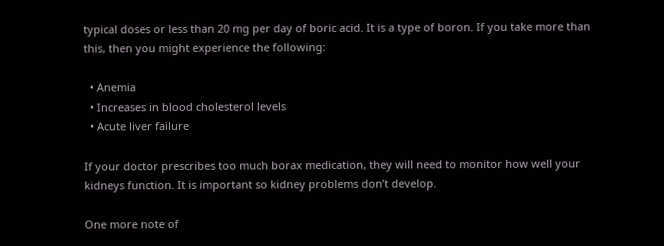typical doses or less than 20 mg per day of boric acid. It is a type of boron. If you take more than this, then you might experience the following:

  • Anemia
  • Increases in blood cholesterol levels
  • Acute liver failure

If your doctor prescribes too much borax medication, they will need to monitor how well your kidneys function. It is important so kidney problems don’t develop.

One more note of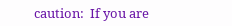caution:  If you are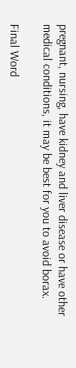pregnant, nursing, have kidney and liver disease or have other medical conditions, it may be best for you to avoid borax.

Final Word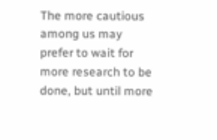The more cautious among us may prefer to wait for more research to be done, but until more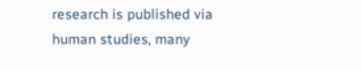research is published via human studies, many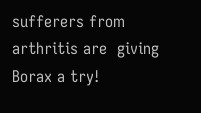sufferers from arthritis are  giving Borax a try!